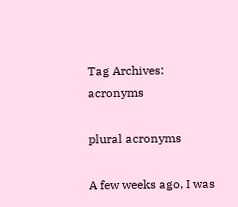Tag Archives: acronyms

plural acronyms

A few weeks ago, I was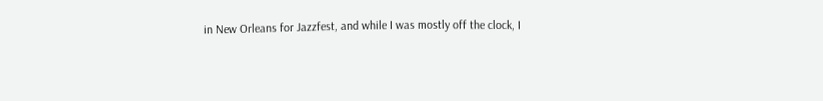in New Orleans for Jazzfest, and while I was mostly off the clock, I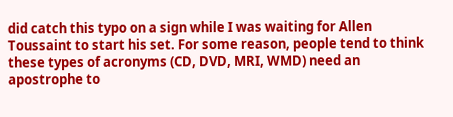did catch this typo on a sign while I was waiting for Allen Toussaint to start his set. For some reason, people tend to think these types of acronyms (CD, DVD, MRI, WMD) need an apostrophe to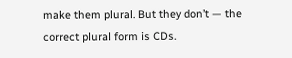make them plural. But they don’t — the correct plural form is CDs.